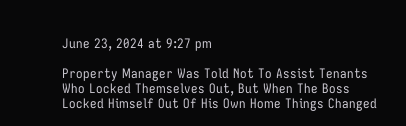June 23, 2024 at 9:27 pm

Property Manager Was Told Not To Assist Tenants Who Locked Themselves Out, But When The Boss Locked Himself Out Of His Own Home Things Changed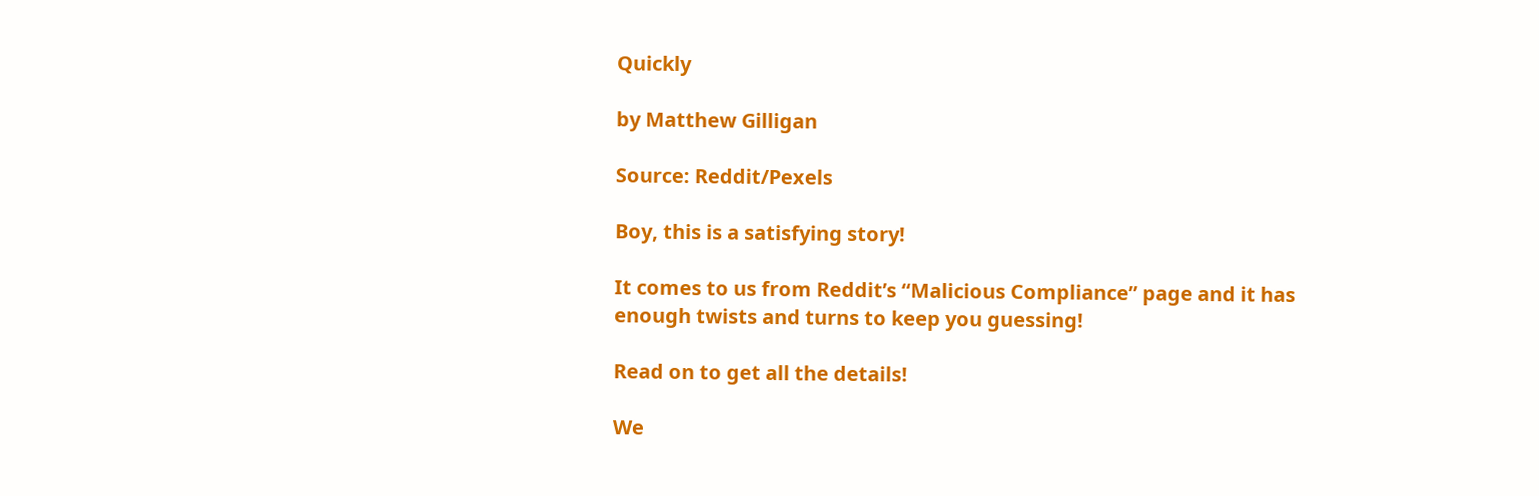Quickly

by Matthew Gilligan

Source: Reddit/Pexels

Boy, this is a satisfying story!

It comes to us from Reddit’s “Malicious Compliance” page and it has enough twists and turns to keep you guessing!

Read on to get all the details!

We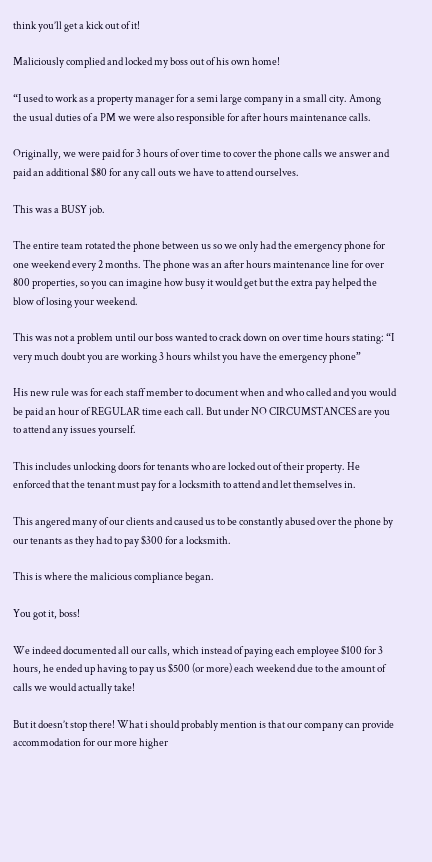think you’ll get a kick out of it!

Maliciously complied and locked my boss out of his own home!

“I used to work as a property manager for a semi large company in a small city. Among the usual duties of a PM we were also responsible for after hours maintenance calls.

Originally, we were paid for 3 hours of over time to cover the phone calls we answer and paid an additional $80 for any call outs we have to attend ourselves.

This was a BUSY job.

The entire team rotated the phone between us so we only had the emergency phone for one weekend every 2 months. The phone was an after hours maintenance line for over 800 properties, so you can imagine how busy it would get but the extra pay helped the blow of losing your weekend.

This was not a problem until our boss wanted to crack down on over time hours stating: “I very much doubt you are working 3 hours whilst you have the emergency phone”

His new rule was for each staff member to document when and who called and you would be paid an hour of REGULAR time each call. But under NO CIRCUMSTANCES are you to attend any issues yourself.

This includes unlocking doors for tenants who are locked out of their property. He enforced that the tenant must pay for a locksmith to attend and let themselves in.

This angered many of our clients and caused us to be constantly abused over the phone by our tenants as they had to pay $300 for a locksmith.

This is where the malicious compliance began.

You got it, boss!

We indeed documented all our calls, which instead of paying each employee $100 for 3 hours, he ended up having to pay us $500 (or more) each weekend due to the amount of calls we would actually take!

But it doesn’t stop there! What i should probably mention is that our company can provide accommodation for our more higher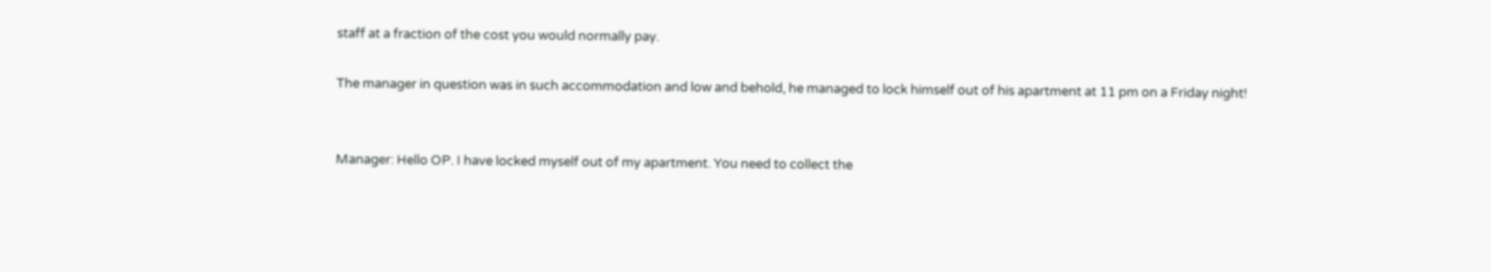staff at a fraction of the cost you would normally pay.

The manager in question was in such accommodation and low and behold, he managed to lock himself out of his apartment at 11 pm on a Friday night!


Manager: Hello OP. I have locked myself out of my apartment. You need to collect the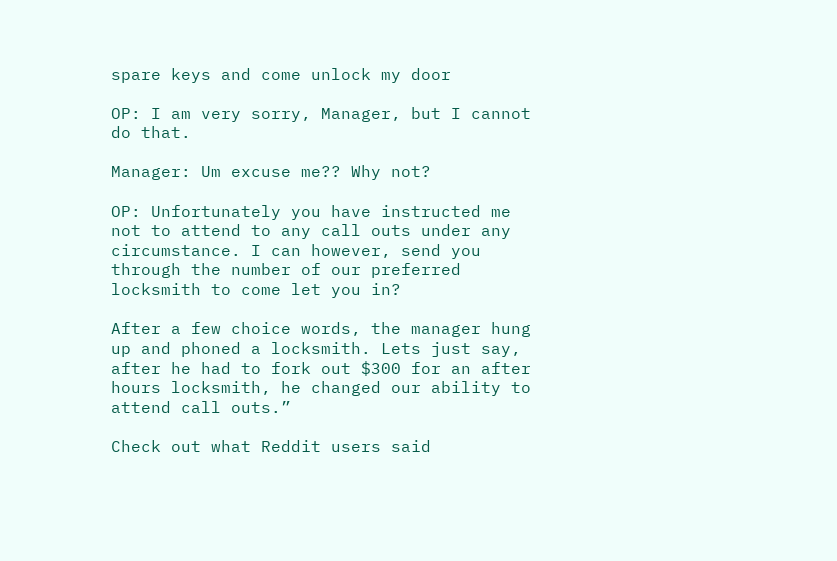spare keys and come unlock my door

OP: I am very sorry, Manager, but I cannot do that.

Manager: Um excuse me?? Why not?

OP: Unfortunately you have instructed me not to attend to any call outs under any circumstance. I can however, send you through the number of our preferred locksmith to come let you in?

After a few choice words, the manager hung up and phoned a locksmith. Lets just say, after he had to fork out $300 for an after hours locksmith, he changed our ability to attend call outs.”

Check out what Reddit users said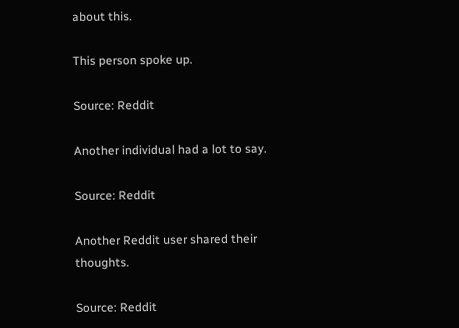about this.

This person spoke up.

Source: Reddit

Another individual had a lot to say.

Source: Reddit

Another Reddit user shared their thoughts.

Source: Reddit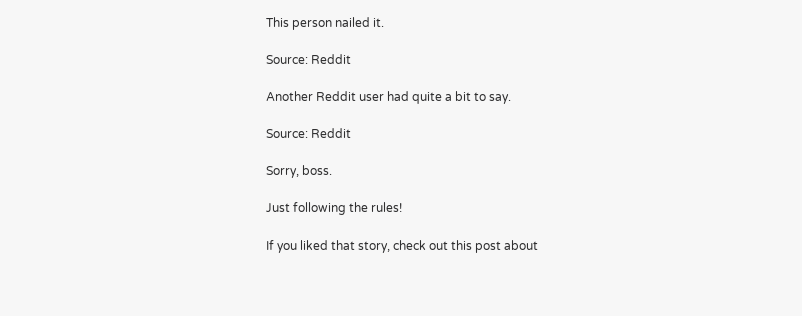This person nailed it.

Source: Reddit

Another Reddit user had quite a bit to say.

Source: Reddit

Sorry, boss.

Just following the rules!

If you liked that story, check out this post about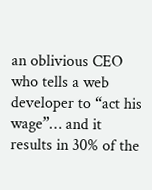an oblivious CEO who tells a web developer to “act his wage”… and it results in 30% of the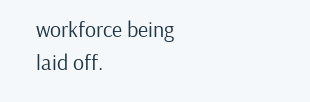workforce being laid off.